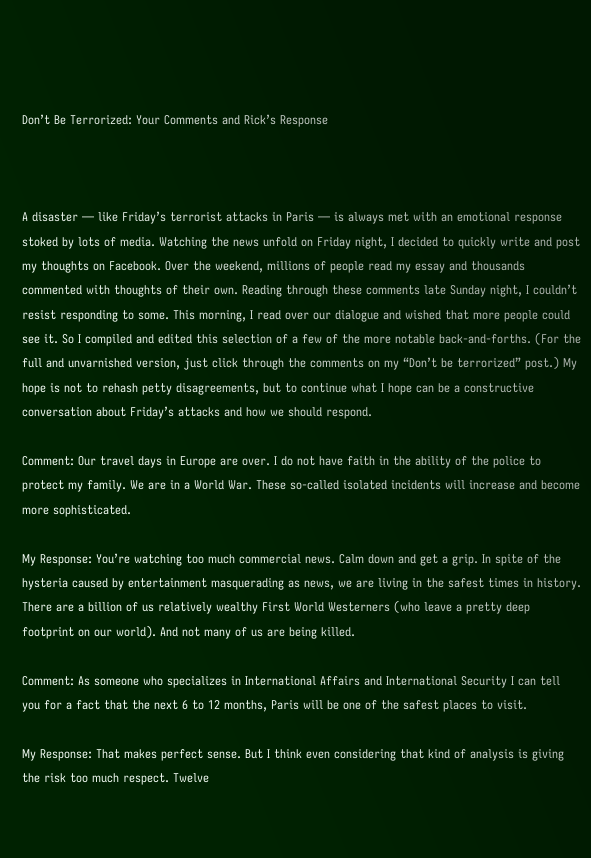Don’t Be Terrorized: Your Comments and Rick’s Response



A disaster — like Friday’s terrorist attacks in Paris — is always met with an emotional response stoked by lots of media. Watching the news unfold on Friday night, I decided to quickly write and post my thoughts on Facebook. Over the weekend, millions of people read my essay and thousands commented with thoughts of their own. Reading through these comments late Sunday night, I couldn’t resist responding to some. This morning, I read over our dialogue and wished that more people could see it. So I compiled and edited this selection of a few of the more notable back-and-forths. (For the full and unvarnished version, just click through the comments on my “Don’t be terrorized” post.) My hope is not to rehash petty disagreements, but to continue what I hope can be a constructive conversation about Friday’s attacks and how we should respond.

Comment: Our travel days in Europe are over. I do not have faith in the ability of the police to protect my family. We are in a World War. These so-called isolated incidents will increase and become more sophisticated.

My Response: You’re watching too much commercial news. Calm down and get a grip. In spite of the hysteria caused by entertainment masquerading as news, we are living in the safest times in history. There are a billion of us relatively wealthy First World Westerners (who leave a pretty deep footprint on our world). And not many of us are being killed.

Comment: As someone who specializes in International Affairs and International Security I can tell you for a fact that the next 6 to 12 months, Paris will be one of the safest places to visit.

My Response: That makes perfect sense. But I think even considering that kind of analysis is giving the risk too much respect. Twelve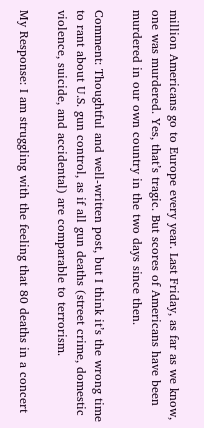million Americans go to Europe every year. Last Friday, as far as we know, one was murdered. Yes, that’s tragic. But scores of Americans have been murdered in our own country in the two days since then.

Comment: Thoughtful and well-written post, but I think it’s the wrong time to rant about U.S. gun control, as if all gun deaths (street crime, domestic violence, suicide, and accidental) are comparable to terrorism.

My Response: I am struggling with the feeling that 80 deaths in a concert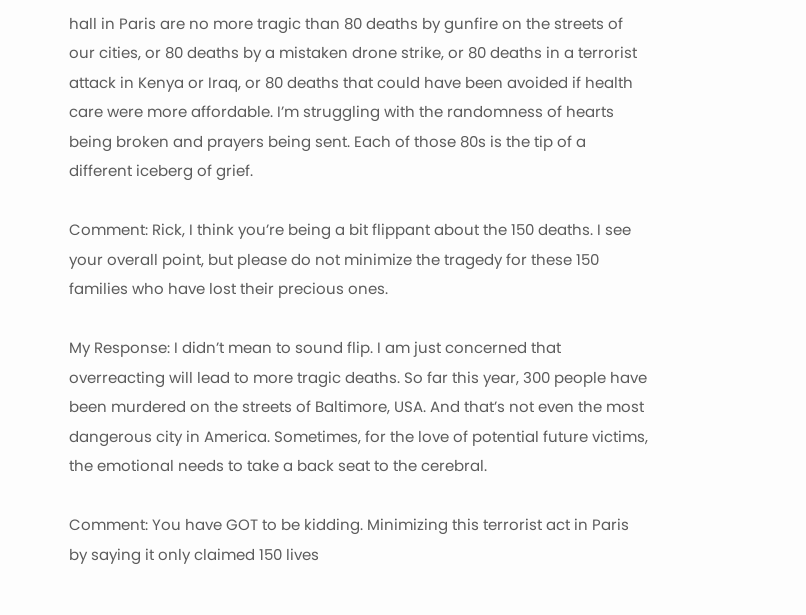hall in Paris are no more tragic than 80 deaths by gunfire on the streets of our cities, or 80 deaths by a mistaken drone strike, or 80 deaths in a terrorist attack in Kenya or Iraq, or 80 deaths that could have been avoided if health care were more affordable. I’m struggling with the randomness of hearts being broken and prayers being sent. Each of those 80s is the tip of a different iceberg of grief.

Comment: Rick, I think you’re being a bit flippant about the 150 deaths. I see your overall point, but please do not minimize the tragedy for these 150 families who have lost their precious ones.

My Response: I didn’t mean to sound flip. I am just concerned that overreacting will lead to more tragic deaths. So far this year, 300 people have been murdered on the streets of Baltimore, USA. And that’s not even the most dangerous city in America. Sometimes, for the love of potential future victims, the emotional needs to take a back seat to the cerebral.

Comment: You have GOT to be kidding. Minimizing this terrorist act in Paris by saying it only claimed 150 lives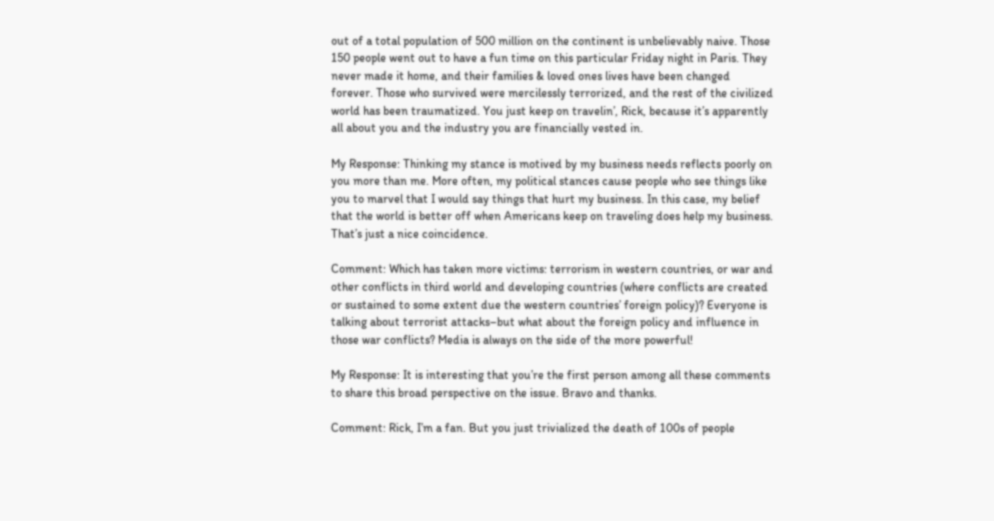out of a total population of 500 million on the continent is unbelievably naive. Those 150 people went out to have a fun time on this particular Friday night in Paris. They never made it home, and their families & loved ones lives have been changed forever. Those who survived were mercilessly terrorized, and the rest of the civilized world has been traumatized. You just keep on travelin’, Rick, because it’s apparently all about you and the industry you are financially vested in.

My Response: Thinking my stance is motived by my business needs reflects poorly on you more than me. More often, my political stances cause people who see things like you to marvel that I would say things that hurt my business. In this case, my belief that the world is better off when Americans keep on traveling does help my business. That’s just a nice coincidence.

Comment: Which has taken more victims: terrorism in western countries, or war and other conflicts in third world and developing countries (where conflicts are created or sustained to some extent due the western countries’ foreign policy)? Everyone is talking about terrorist attacks–but what about the foreign policy and influence in those war conflicts? Media is always on the side of the more powerful!

My Response: It is interesting that you’re the first person among all these comments to share this broad perspective on the issue. Bravo and thanks.

Comment: Rick, I’m a fan. But you just trivialized the death of 100s of people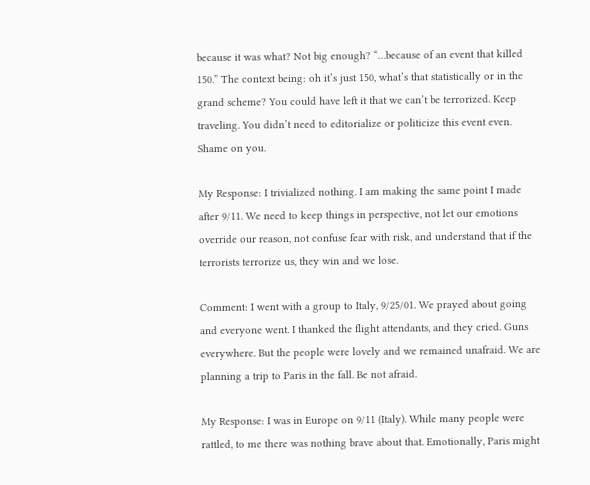because it was what? Not big enough? “…because of an event that killed 150.” The context being: oh it’s just 150, what’s that statistically or in the grand scheme? You could have left it that we can’t be terrorized. Keep traveling. You didn’t need to editorialize or politicize this event even. Shame on you.

My Response: I trivialized nothing. I am making the same point I made after 9/11. We need to keep things in perspective, not let our emotions override our reason, not confuse fear with risk, and understand that if the terrorists terrorize us, they win and we lose.

Comment: I went with a group to Italy, 9/25/01. We prayed about going and everyone went. I thanked the flight attendants, and they cried. Guns everywhere. But the people were lovely and we remained unafraid. We are planning a trip to Paris in the fall. Be not afraid.

My Response: I was in Europe on 9/11 (Italy). While many people were rattled, to me there was nothing brave about that. Emotionally, Paris might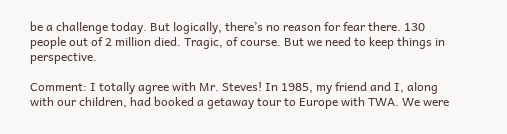be a challenge today. But logically, there’s no reason for fear there. 130 people out of 2 million died. Tragic, of course. But we need to keep things in perspective.

Comment: I totally agree with Mr. Steves! In 1985, my friend and I, along with our children, had booked a getaway tour to Europe with TWA. We were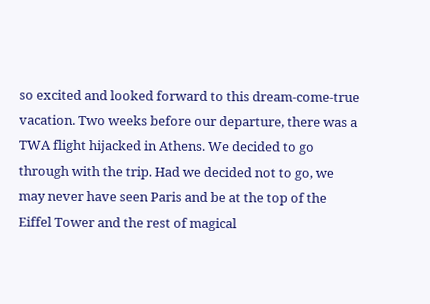so excited and looked forward to this dream-come-true vacation. Two weeks before our departure, there was a TWA flight hijacked in Athens. We decided to go through with the trip. Had we decided not to go, we may never have seen Paris and be at the top of the Eiffel Tower and the rest of magical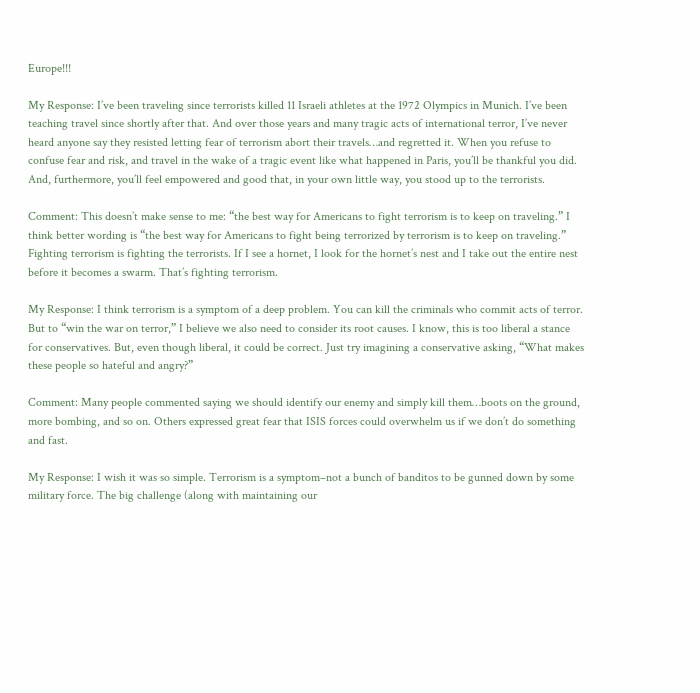Europe!!!

My Response: I’ve been traveling since terrorists killed 11 Israeli athletes at the 1972 Olympics in Munich. I’ve been teaching travel since shortly after that. And over those years and many tragic acts of international terror, I’ve never heard anyone say they resisted letting fear of terrorism abort their travels…and regretted it. When you refuse to confuse fear and risk, and travel in the wake of a tragic event like what happened in Paris, you’ll be thankful you did. And, furthermore, you’ll feel empowered and good that, in your own little way, you stood up to the terrorists.

Comment: This doesn’t make sense to me: “the best way for Americans to fight terrorism is to keep on traveling.” I think better wording is “the best way for Americans to fight being terrorized by terrorism is to keep on traveling.” Fighting terrorism is fighting the terrorists. If I see a hornet, I look for the hornet’s nest and I take out the entire nest before it becomes a swarm. That’s fighting terrorism.

My Response: I think terrorism is a symptom of a deep problem. You can kill the criminals who commit acts of terror. But to “win the war on terror,” I believe we also need to consider its root causes. I know, this is too liberal a stance for conservatives. But, even though liberal, it could be correct. Just try imagining a conservative asking, “What makes these people so hateful and angry?”

Comment: Many people commented saying we should identify our enemy and simply kill them…boots on the ground, more bombing, and so on. Others expressed great fear that ISIS forces could overwhelm us if we don’t do something and fast.

My Response: I wish it was so simple. Terrorism is a symptom–not a bunch of banditos to be gunned down by some military force. The big challenge (along with maintaining our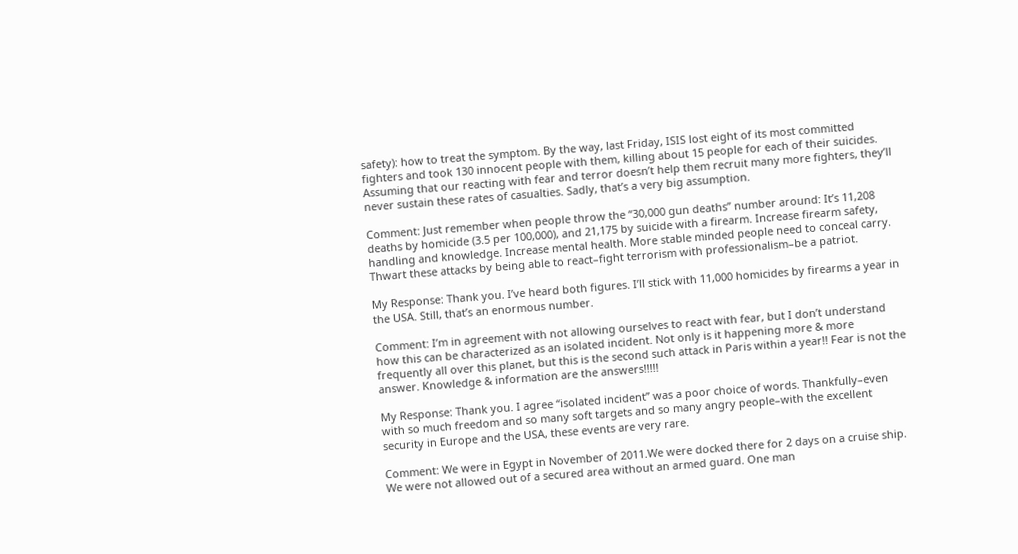safety): how to treat the symptom. By the way, last Friday, ISIS lost eight of its most committed fighters and took 130 innocent people with them, killing about 15 people for each of their suicides. Assuming that our reacting with fear and terror doesn’t help them recruit many more fighters, they’ll never sustain these rates of casualties. Sadly, that’s a very big assumption.

Comment: Just remember when people throw the “30,000 gun deaths” number around: It’s 11,208 deaths by homicide (3.5 per 100,000), and 21,175 by suicide with a firearm. Increase firearm safety, handling and knowledge. Increase mental health. More stable minded people need to conceal carry. Thwart these attacks by being able to react–fight terrorism with professionalism–be a patriot.

My Response: Thank you. I’ve heard both figures. I’ll stick with 11,000 homicides by firearms a year in the USA. Still, that’s an enormous number.

Comment: I’m in agreement with not allowing ourselves to react with fear, but I don’t understand how this can be characterized as an isolated incident. Not only is it happening more & more frequently all over this planet, but this is the second such attack in Paris within a year!! Fear is not the answer. Knowledge & information are the answers!!!!!

My Response: Thank you. I agree “isolated incident” was a poor choice of words. Thankfully–even with so much freedom and so many soft targets and so many angry people–with the excellent security in Europe and the USA, these events are very rare.

Comment: We were in Egypt in November of 2011.We were docked there for 2 days on a cruise ship. We were not allowed out of a secured area without an armed guard. One man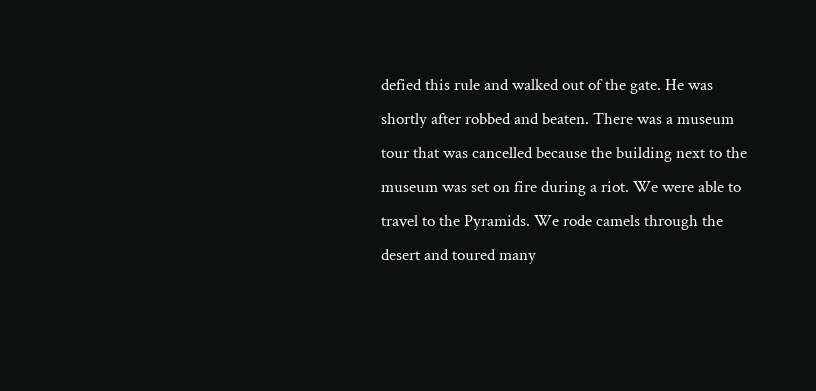defied this rule and walked out of the gate. He was shortly after robbed and beaten. There was a museum tour that was cancelled because the building next to the museum was set on fire during a riot. We were able to travel to the Pyramids. We rode camels through the desert and toured many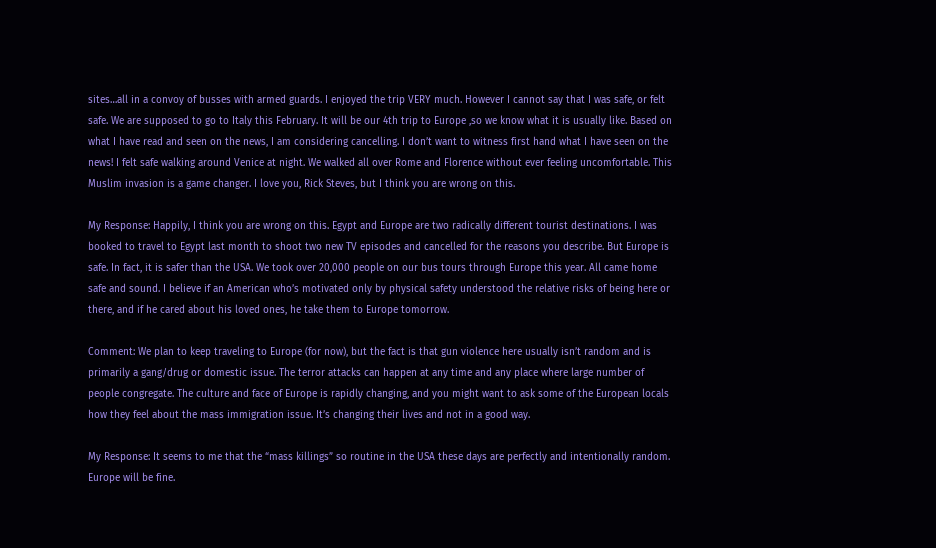sites…all in a convoy of busses with armed guards. I enjoyed the trip VERY much. However I cannot say that I was safe, or felt safe. We are supposed to go to Italy this February. It will be our 4th trip to Europe ,so we know what it is usually like. Based on what I have read and seen on the news, I am considering cancelling. I don’t want to witness first hand what I have seen on the news! I felt safe walking around Venice at night. We walked all over Rome and Florence without ever feeling uncomfortable. This Muslim invasion is a game changer. I love you, Rick Steves, but I think you are wrong on this.

My Response: Happily, I think you are wrong on this. Egypt and Europe are two radically different tourist destinations. I was booked to travel to Egypt last month to shoot two new TV episodes and cancelled for the reasons you describe. But Europe is safe. In fact, it is safer than the USA. We took over 20,000 people on our bus tours through Europe this year. All came home safe and sound. I believe if an American who’s motivated only by physical safety understood the relative risks of being here or there, and if he cared about his loved ones, he take them to Europe tomorrow.

Comment: We plan to keep traveling to Europe (for now), but the fact is that gun violence here usually isn’t random and is primarily a gang/drug or domestic issue. The terror attacks can happen at any time and any place where large number of people congregate. The culture and face of Europe is rapidly changing, and you might want to ask some of the European locals how they feel about the mass immigration issue. It’s changing their lives and not in a good way.

My Response: It seems to me that the “mass killings” so routine in the USA these days are perfectly and intentionally random. Europe will be fine.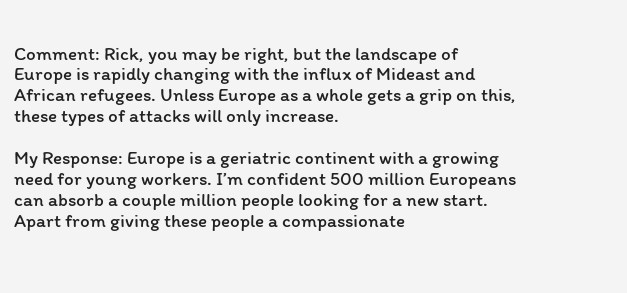Comment: Rick, you may be right, but the landscape of Europe is rapidly changing with the influx of Mideast and African refugees. Unless Europe as a whole gets a grip on this, these types of attacks will only increase.

My Response: Europe is a geriatric continent with a growing need for young workers. I’m confident 500 million Europeans can absorb a couple million people looking for a new start. Apart from giving these people a compassionate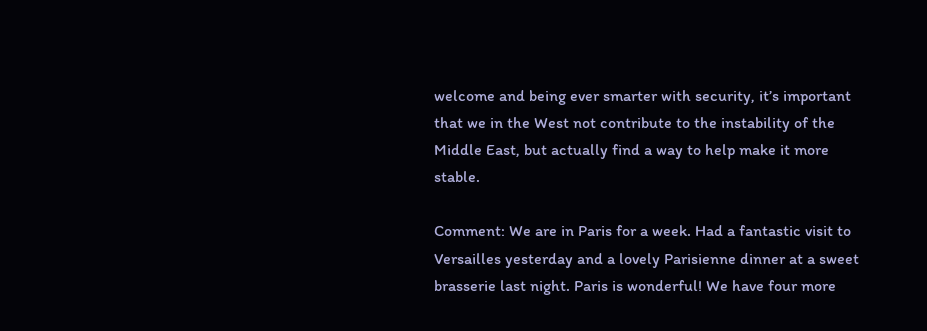welcome and being ever smarter with security, it’s important that we in the West not contribute to the instability of the Middle East, but actually find a way to help make it more stable.

Comment: We are in Paris for a week. Had a fantastic visit to Versailles yesterday and a lovely Parisienne dinner at a sweet brasserie last night. Paris is wonderful! We have four more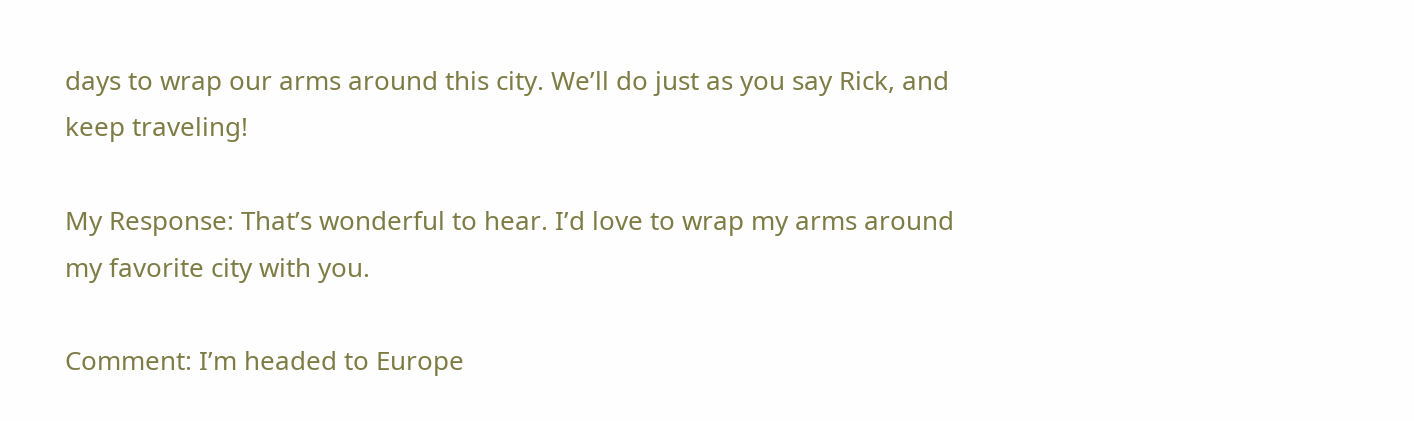days to wrap our arms around this city. We’ll do just as you say Rick, and keep traveling!

My Response: That’s wonderful to hear. I’d love to wrap my arms around my favorite city with you.

Comment: I’m headed to Europe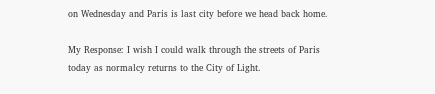on Wednesday and Paris is last city before we head back home.

My Response: I wish I could walk through the streets of Paris today as normalcy returns to the City of Light.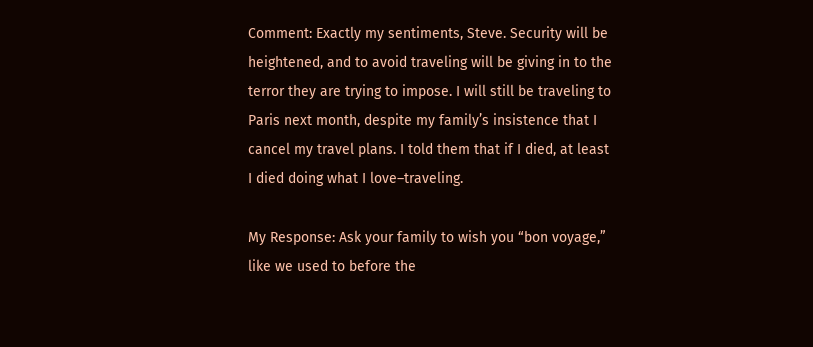Comment: Exactly my sentiments, Steve. Security will be heightened, and to avoid traveling will be giving in to the terror they are trying to impose. I will still be traveling to Paris next month, despite my family’s insistence that I cancel my travel plans. I told them that if I died, at least I died doing what I love–traveling.

My Response: Ask your family to wish you “bon voyage,” like we used to before the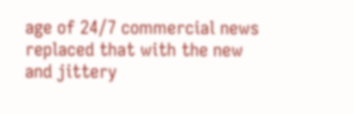age of 24/7 commercial news replaced that with the new and jittery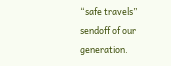“safe travels” sendoff of our generation.